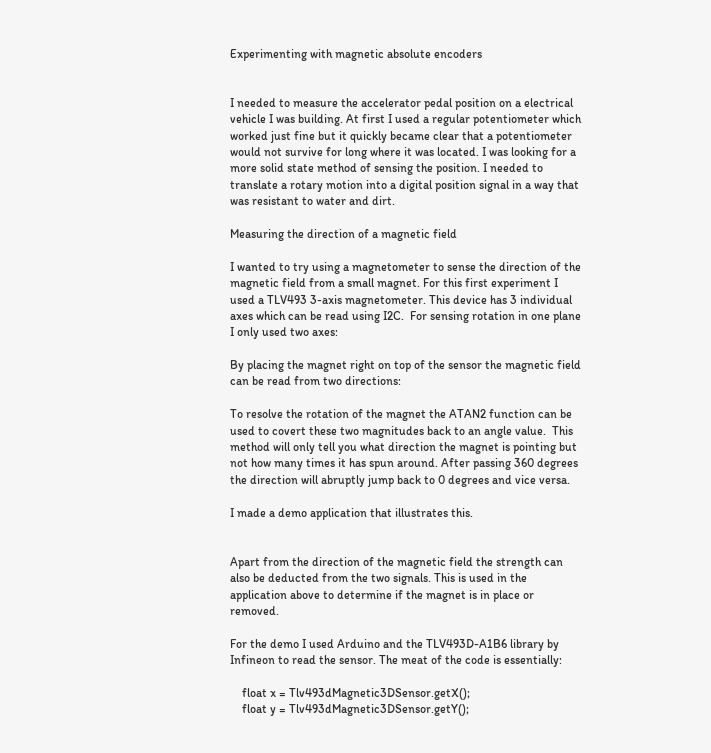Experimenting with magnetic absolute encoders


I needed to measure the accelerator pedal position on a electrical vehicle I was building. At first I used a regular potentiometer which worked just fine but it quickly became clear that a potentiometer would not survive for long where it was located. I was looking for a more solid state method of sensing the position. I needed to translate a rotary motion into a digital position signal in a way that was resistant to water and dirt.

Measuring the direction of a magnetic field

I wanted to try using a magnetometer to sense the direction of the magnetic field from a small magnet. For this first experiment I used a TLV493 3-axis magnetometer. This device has 3 individual axes which can be read using I2C.  For sensing rotation in one plane I only used two axes:

By placing the magnet right on top of the sensor the magnetic field can be read from two directions:

To resolve the rotation of the magnet the ATAN2 function can be used to covert these two magnitudes back to an angle value.  This method will only tell you what direction the magnet is pointing but not how many times it has spun around. After passing 360 degrees the direction will abruptly jump back to 0 degrees and vice versa.

I made a demo application that illustrates this.


Apart from the direction of the magnetic field the strength can also be deducted from the two signals. This is used in the application above to determine if the magnet is in place or removed.

For the demo I used Arduino and the TLV493D-A1B6 library by Infineon to read the sensor. The meat of the code is essentially:

    float x = Tlv493dMagnetic3DSensor.getX();
    float y = Tlv493dMagnetic3DSensor.getY();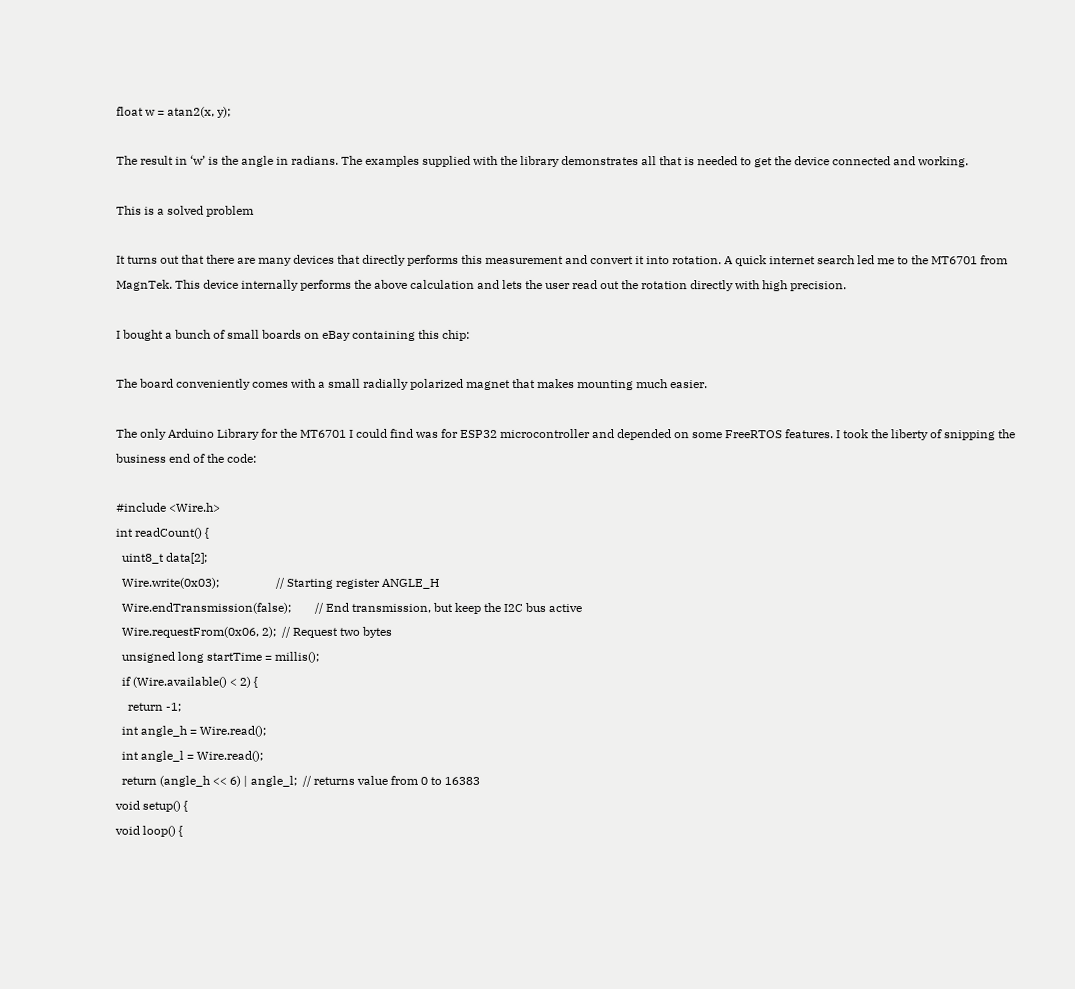float w = atan2(x, y);

The result in ‘w’ is the angle in radians. The examples supplied with the library demonstrates all that is needed to get the device connected and working.

This is a solved problem

It turns out that there are many devices that directly performs this measurement and convert it into rotation. A quick internet search led me to the MT6701 from MagnTek. This device internally performs the above calculation and lets the user read out the rotation directly with high precision.

I bought a bunch of small boards on eBay containing this chip:

The board conveniently comes with a small radially polarized magnet that makes mounting much easier.

The only Arduino Library for the MT6701 I could find was for ESP32 microcontroller and depended on some FreeRTOS features. I took the liberty of snipping the business end of the code:

#include <Wire.h>
int readCount() {
  uint8_t data[2];
  Wire.write(0x03);                   // Starting register ANGLE_H
  Wire.endTransmission(false);        // End transmission, but keep the I2C bus active
  Wire.requestFrom(0x06, 2);  // Request two bytes
  unsigned long startTime = millis();
  if (Wire.available() < 2) {
    return -1;
  int angle_h = Wire.read();
  int angle_l = Wire.read();
  return (angle_h << 6) | angle_l;  // returns value from 0 to 16383
void setup() {
void loop() {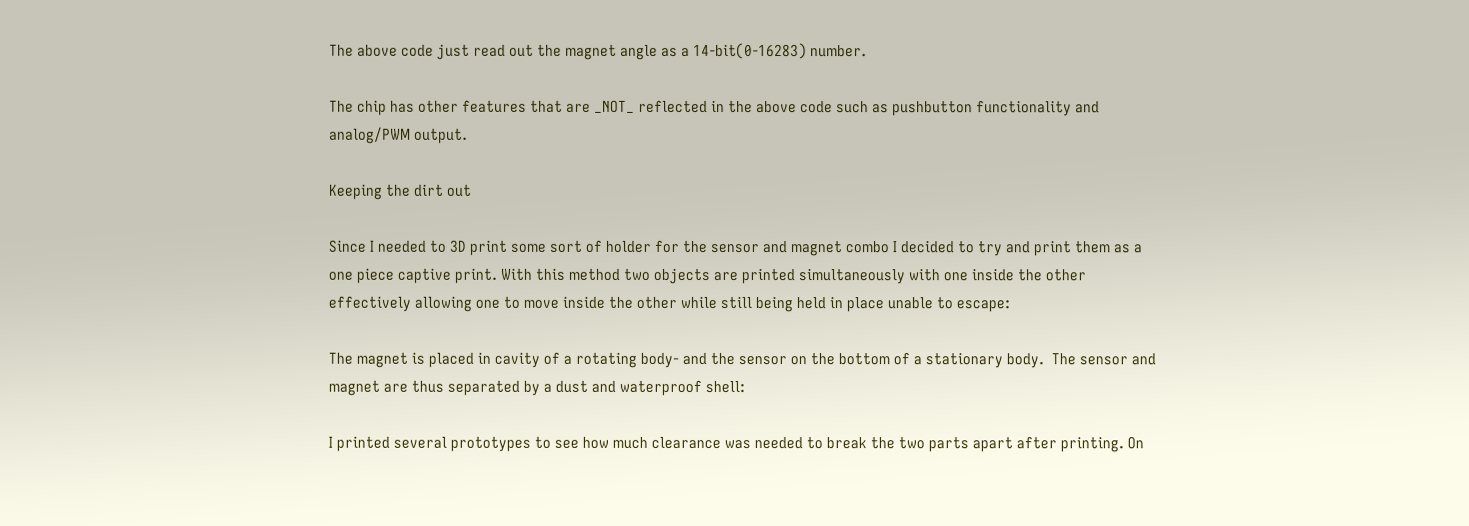The above code just read out the magnet angle as a 14-bit(0-16283) number.

The chip has other features that are _NOT_ reflected in the above code such as pushbutton functionality and analog/PWM output.

Keeping the dirt out

Since I needed to 3D print some sort of holder for the sensor and magnet combo I decided to try and print them as a one piece captive print. With this method two objects are printed simultaneously with one inside the other effectively allowing one to move inside the other while still being held in place unable to escape:

The magnet is placed in cavity of a rotating body- and the sensor on the bottom of a stationary body.  The sensor and magnet are thus separated by a dust and waterproof shell:

I printed several prototypes to see how much clearance was needed to break the two parts apart after printing. On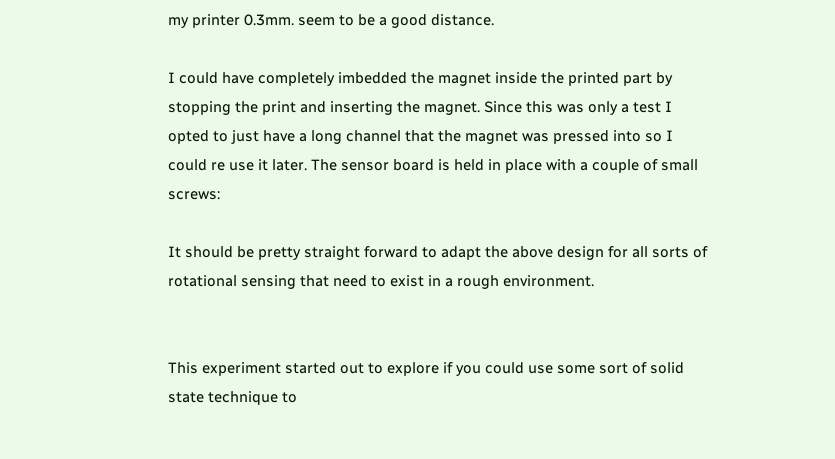my printer 0.3mm. seem to be a good distance.

I could have completely imbedded the magnet inside the printed part by stopping the print and inserting the magnet. Since this was only a test I opted to just have a long channel that the magnet was pressed into so I could re use it later. The sensor board is held in place with a couple of small screws:

It should be pretty straight forward to adapt the above design for all sorts of rotational sensing that need to exist in a rough environment.


This experiment started out to explore if you could use some sort of solid state technique to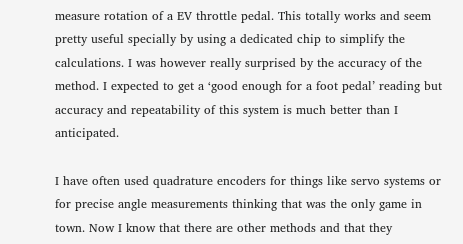measure rotation of a EV throttle pedal. This totally works and seem pretty useful specially by using a dedicated chip to simplify the calculations. I was however really surprised by the accuracy of the method. I expected to get a ‘good enough for a foot pedal’ reading but accuracy and repeatability of this system is much better than I anticipated.

I have often used quadrature encoders for things like servo systems or for precise angle measurements thinking that was the only game in town. Now I know that there are other methods and that they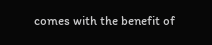comes with the benefit of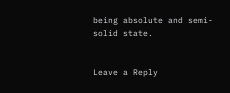being absolute and semi- solid state.


Leave a Reply